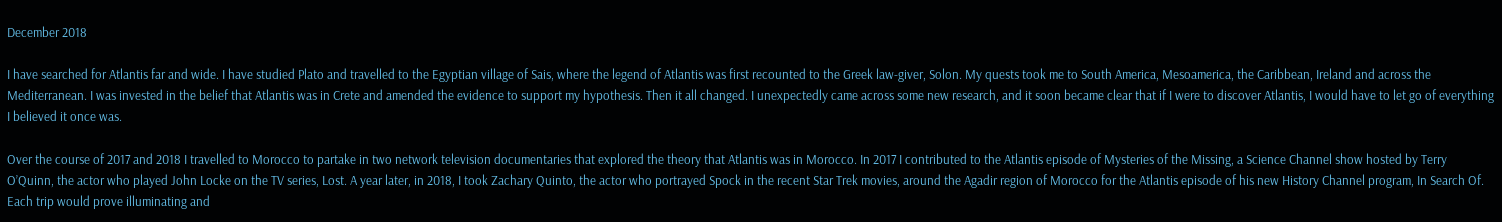December 2018

I have searched for Atlantis far and wide. I have studied Plato and travelled to the Egyptian village of Sais, where the legend of Atlantis was first recounted to the Greek law-giver, Solon. My quests took me to South America, Mesoamerica, the Caribbean, Ireland and across the Mediterranean. I was invested in the belief that Atlantis was in Crete and amended the evidence to support my hypothesis. Then it all changed. I unexpectedly came across some new research, and it soon became clear that if I were to discover Atlantis, I would have to let go of everything I believed it once was.

Over the course of 2017 and 2018 I travelled to Morocco to partake in two network television documentaries that explored the theory that Atlantis was in Morocco. In 2017 I contributed to the Atlantis episode of Mysteries of the Missing, a Science Channel show hosted by Terry O’Quinn, the actor who played John Locke on the TV series, Lost. A year later, in 2018, I took Zachary Quinto, the actor who portrayed Spock in the recent Star Trek movies, around the Agadir region of Morocco for the Atlantis episode of his new History Channel program, In Search Of. Each trip would prove illuminating and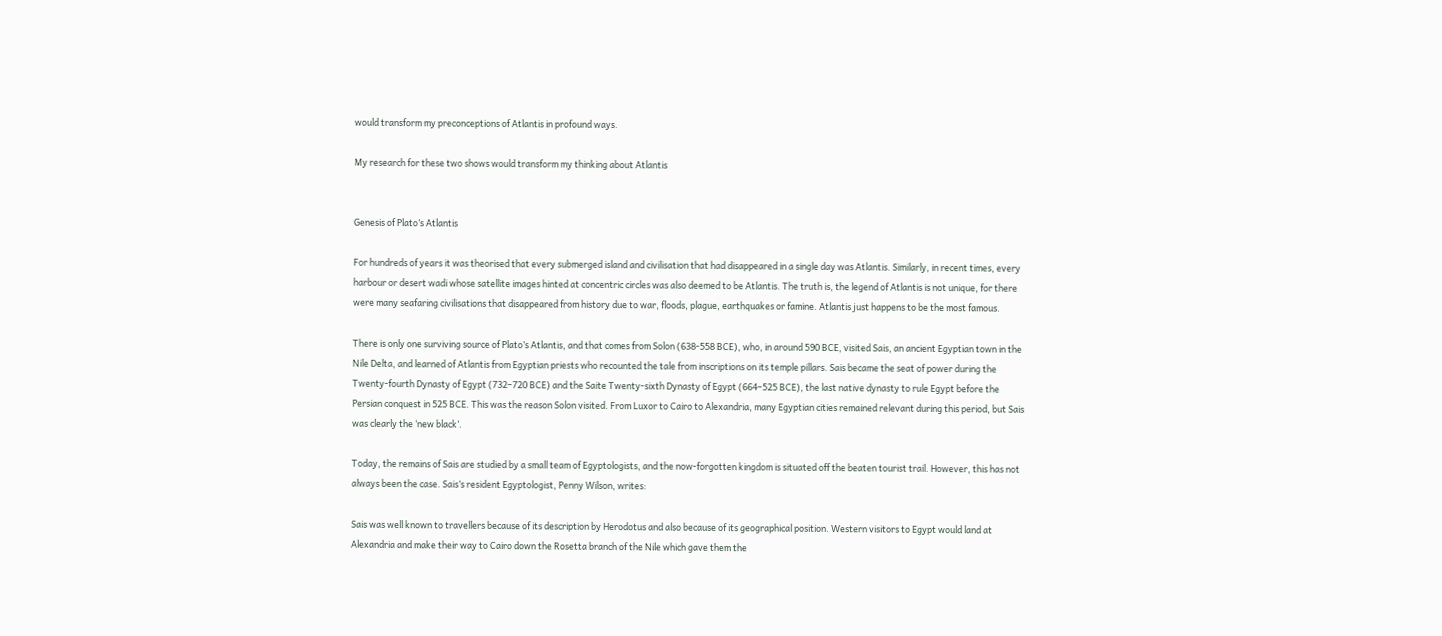would transform my preconceptions of Atlantis in profound ways.

My research for these two shows would transform my thinking about Atlantis


Genesis of Plato’s Atlantis

For hundreds of years it was theorised that every submerged island and civilisation that had disappeared in a single day was Atlantis. Similarly, in recent times, every harbour or desert wadi whose satellite images hinted at concentric circles was also deemed to be Atlantis. The truth is, the legend of Atlantis is not unique, for there were many seafaring civilisations that disappeared from history due to war, floods, plague, earthquakes or famine. Atlantis just happens to be the most famous.

There is only one surviving source of Plato’s Atlantis, and that comes from Solon (638-558 BCE), who, in around 590 BCE, visited Sais, an ancient Egyptian town in the Nile Delta, and learned of Atlantis from Egyptian priests who recounted the tale from inscriptions on its temple pillars. Sais became the seat of power during the Twenty-fourth Dynasty of Egypt (732–720 BCE) and the Saite Twenty-sixth Dynasty of Egypt (664–525 BCE), the last native dynasty to rule Egypt before the Persian conquest in 525 BCE. This was the reason Solon visited. From Luxor to Cairo to Alexandria, many Egyptian cities remained relevant during this period, but Sais was clearly the ‘new black’.

Today, the remains of Sais are studied by a small team of Egyptologists, and the now-forgotten kingdom is situated off the beaten tourist trail. However, this has not always been the case. Sais’s resident Egyptologist, Penny Wilson, writes:

Sais was well known to travellers because of its description by Herodotus and also because of its geographical position. Western visitors to Egypt would land at Alexandria and make their way to Cairo down the Rosetta branch of the Nile which gave them the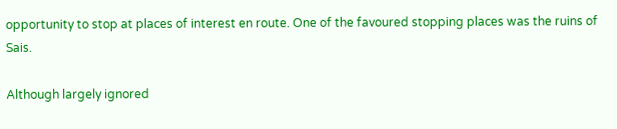opportunity to stop at places of interest en route. One of the favoured stopping places was the ruins of Sais.

Although largely ignored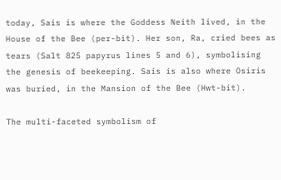today, Sais is where the Goddess Neith lived, in the House of the Bee (per-bit). Her son, Ra, cried bees as tears (Salt 825 papyrus lines 5 and 6), symbolising the genesis of beekeeping. Sais is also where Osiris was buried, in the Mansion of the Bee (Hwt-bit).

The multi-faceted symbolism of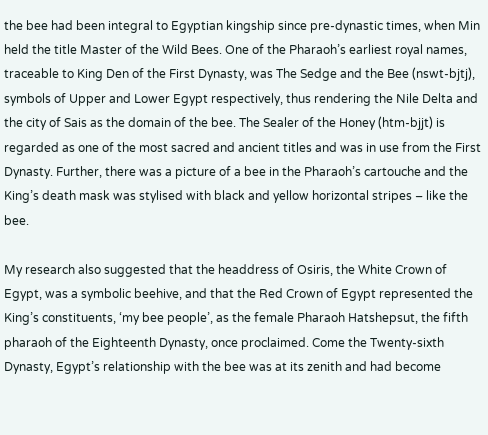the bee had been integral to Egyptian kingship since pre-dynastic times, when Min held the title Master of the Wild Bees. One of the Pharaoh’s earliest royal names, traceable to King Den of the First Dynasty, was The Sedge and the Bee (nswt-bjtj), symbols of Upper and Lower Egypt respectively, thus rendering the Nile Delta and the city of Sais as the domain of the bee. The Sealer of the Honey (htm-bjjt) is regarded as one of the most sacred and ancient titles and was in use from the First Dynasty. Further, there was a picture of a bee in the Pharaoh’s cartouche and the King’s death mask was stylised with black and yellow horizontal stripes – like the bee.

My research also suggested that the headdress of Osiris, the White Crown of Egypt, was a symbolic beehive, and that the Red Crown of Egypt represented the King’s constituents, ‘my bee people’, as the female Pharaoh Hatshepsut, the fifth pharaoh of the Eighteenth Dynasty, once proclaimed. Come the Twenty-sixth Dynasty, Egypt’s relationship with the bee was at its zenith and had become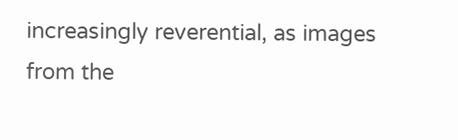increasingly reverential, as images from the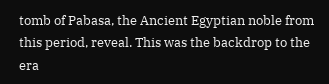tomb of Pabasa, the Ancient Egyptian noble from this period, reveal. This was the backdrop to the era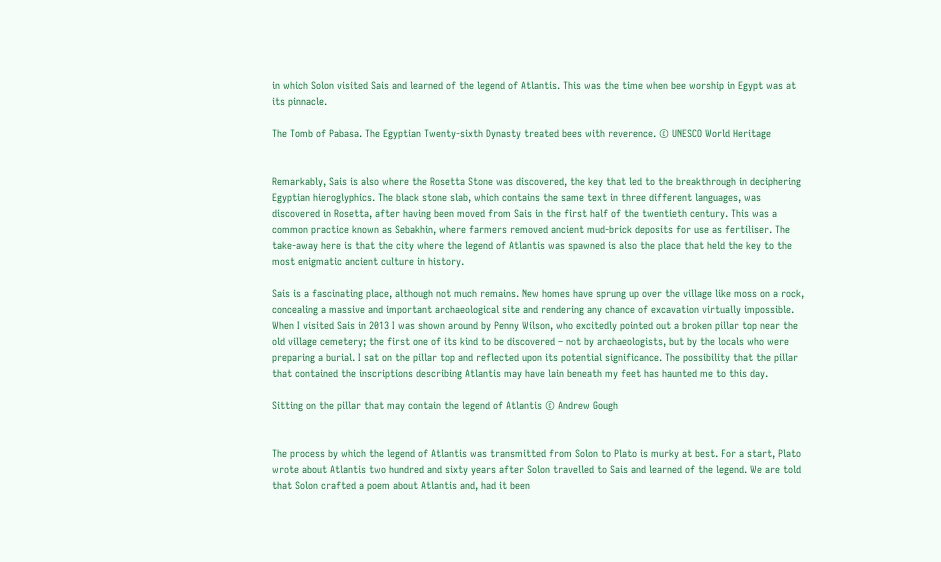in which Solon visited Sais and learned of the legend of Atlantis. This was the time when bee worship in Egypt was at its pinnacle.

The Tomb of Pabasa. The Egyptian Twenty-sixth Dynasty treated bees with reverence. © UNESCO World Heritage


Remarkably, Sais is also where the Rosetta Stone was discovered, the key that led to the breakthrough in deciphering Egyptian hieroglyphics. The black stone slab, which contains the same text in three different languages, was discovered in Rosetta, after having been moved from Sais in the first half of the twentieth century. This was a common practice known as Sebakhin, where farmers removed ancient mud-brick deposits for use as fertiliser. The take-away here is that the city where the legend of Atlantis was spawned is also the place that held the key to the most enigmatic ancient culture in history.

Sais is a fascinating place, although not much remains. New homes have sprung up over the village like moss on a rock, concealing a massive and important archaeological site and rendering any chance of excavation virtually impossible. When I visited Sais in 2013 I was shown around by Penny Wilson, who excitedly pointed out a broken pillar top near the old village cemetery; the first one of its kind to be discovered – not by archaeologists, but by the locals who were preparing a burial. I sat on the pillar top and reflected upon its potential significance. The possibility that the pillar that contained the inscriptions describing Atlantis may have lain beneath my feet has haunted me to this day.

Sitting on the pillar that may contain the legend of Atlantis © Andrew Gough


The process by which the legend of Atlantis was transmitted from Solon to Plato is murky at best. For a start, Plato wrote about Atlantis two hundred and sixty years after Solon travelled to Sais and learned of the legend. We are told that Solon crafted a poem about Atlantis and, had it been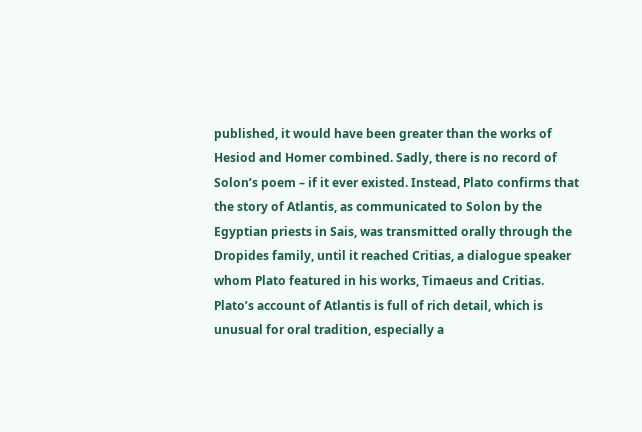published, it would have been greater than the works of Hesiod and Homer combined. Sadly, there is no record of Solon’s poem – if it ever existed. Instead, Plato confirms that the story of Atlantis, as communicated to Solon by the Egyptian priests in Sais, was transmitted orally through the Dropides family, until it reached Critias, a dialogue speaker whom Plato featured in his works, Timaeus and Critias. Plato’s account of Atlantis is full of rich detail, which is unusual for oral tradition, especially a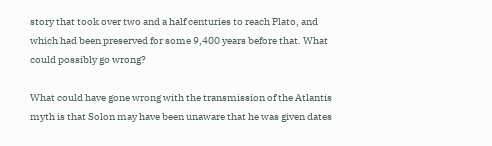story that took over two and a half centuries to reach Plato, and which had been preserved for some 9,400 years before that. What could possibly go wrong?

What could have gone wrong with the transmission of the Atlantis myth is that Solon may have been unaware that he was given dates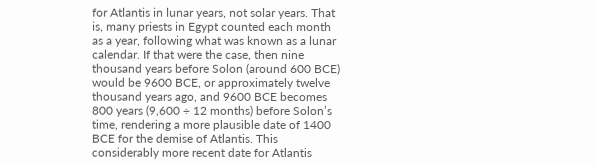for Atlantis in lunar years, not solar years. That is, many priests in Egypt counted each month as a year, following what was known as a lunar calendar. If that were the case, then nine thousand years before Solon (around 600 BCE) would be 9600 BCE, or approximately twelve thousand years ago, and 9600 BCE becomes 800 years (9,600 ÷ 12 months) before Solon’s time, rendering a more plausible date of 1400 BCE for the demise of Atlantis. This considerably more recent date for Atlantis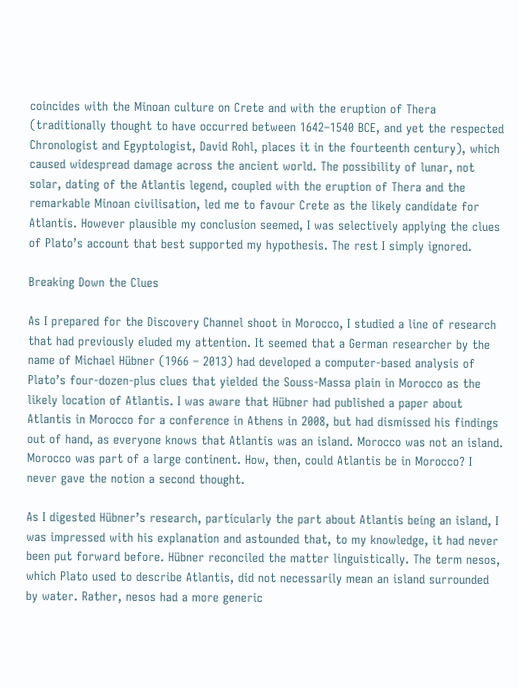coincides with the Minoan culture on Crete and with the eruption of Thera (traditionally thought to have occurred between 1642–1540 BCE, and yet the respected Chronologist and Egyptologist, David Rohl, places it in the fourteenth century), which caused widespread damage across the ancient world. The possibility of lunar, not solar, dating of the Atlantis legend, coupled with the eruption of Thera and the remarkable Minoan civilisation, led me to favour Crete as the likely candidate for Atlantis. However plausible my conclusion seemed, I was selectively applying the clues of Plato’s account that best supported my hypothesis. The rest I simply ignored.

Breaking Down the Clues

As I prepared for the Discovery Channel shoot in Morocco, I studied a line of research that had previously eluded my attention. It seemed that a German researcher by the name of Michael Hübner (1966 – 2013) had developed a computer-based analysis of Plato’s four-dozen-plus clues that yielded the Souss-Massa plain in Morocco as the likely location of Atlantis. I was aware that Hübner had published a paper about Atlantis in Morocco for a conference in Athens in 2008, but had dismissed his findings out of hand, as everyone knows that Atlantis was an island. Morocco was not an island. Morocco was part of a large continent. How, then, could Atlantis be in Morocco? I never gave the notion a second thought.

As I digested Hübner’s research, particularly the part about Atlantis being an island, I was impressed with his explanation and astounded that, to my knowledge, it had never been put forward before. Hübner reconciled the matter linguistically. The term nesos, which Plato used to describe Atlantis, did not necessarily mean an island surrounded by water. Rather, nesos had a more generic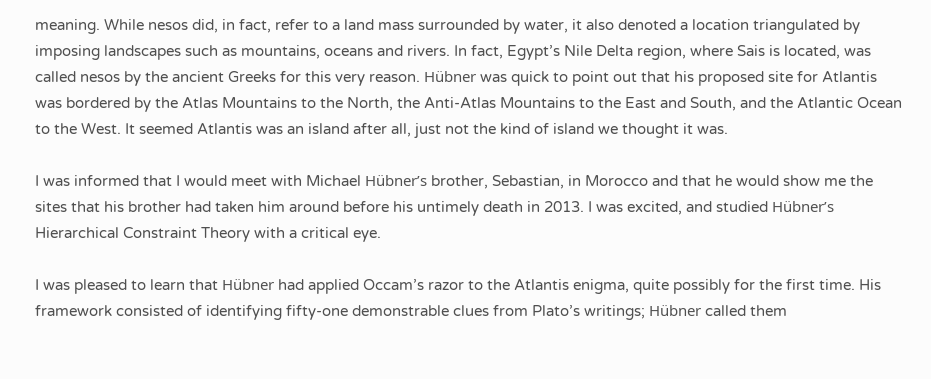meaning. While nesos did, in fact, refer to a land mass surrounded by water, it also denoted a location triangulated by imposing landscapes such as mountains, oceans and rivers. In fact, Egypt’s Nile Delta region, where Sais is located, was called nesos by the ancient Greeks for this very reason. Hübner was quick to point out that his proposed site for Atlantis was bordered by the Atlas Mountains to the North, the Anti-Atlas Mountains to the East and South, and the Atlantic Ocean to the West. It seemed Atlantis was an island after all, just not the kind of island we thought it was.

I was informed that I would meet with Michael Hübner’s brother, Sebastian, in Morocco and that he would show me the sites that his brother had taken him around before his untimely death in 2013. I was excited, and studied Hübner’s Hierarchical Constraint Theory with a critical eye.

I was pleased to learn that Hübner had applied Occam’s razor to the Atlantis enigma, quite possibly for the first time. His framework consisted of identifying fifty-one demonstrable clues from Plato’s writings; Hübner called them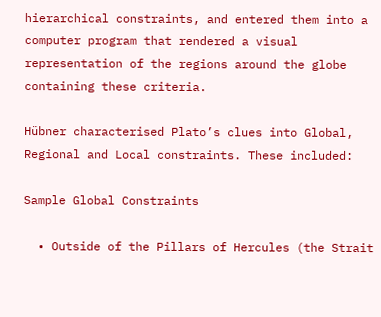hierarchical constraints, and entered them into a computer program that rendered a visual representation of the regions around the globe containing these criteria.

Hübner characterised Plato’s clues into Global, Regional and Local constraints. These included:

Sample Global Constraints

  • Outside of the Pillars of Hercules (the Strait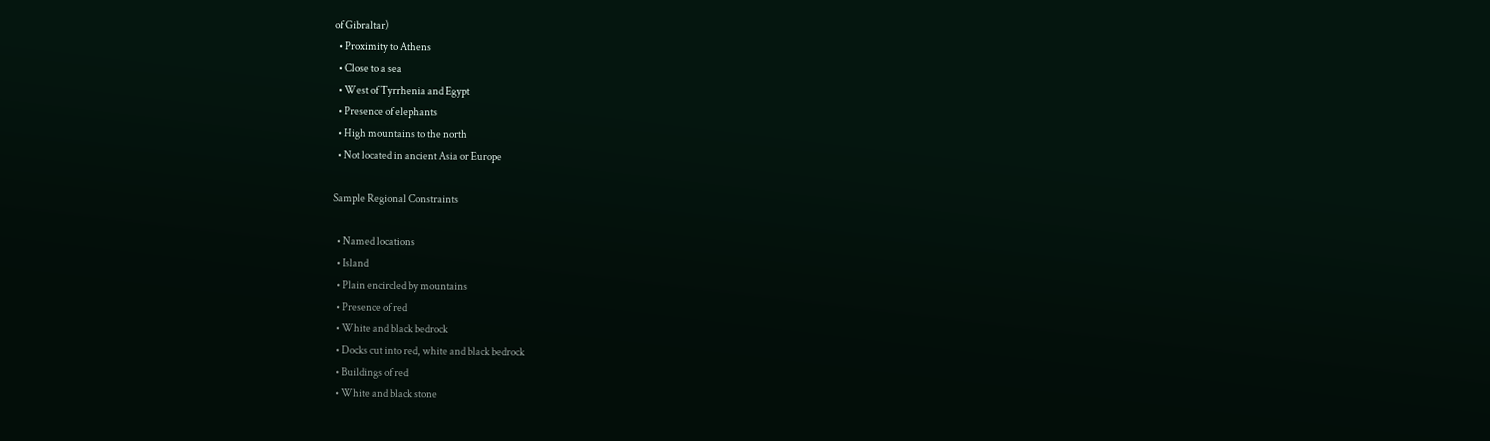of Gibraltar)
  • Proximity to Athens
  • Close to a sea
  • West of Tyrrhenia and Egypt
  • Presence of elephants
  • High mountains to the north
  • Not located in ancient Asia or Europe

Sample Regional Constraints

  • Named locations
  • Island
  • Plain encircled by mountains
  • Presence of red
  • White and black bedrock
  • Docks cut into red, white and black bedrock
  • Buildings of red
  • White and black stone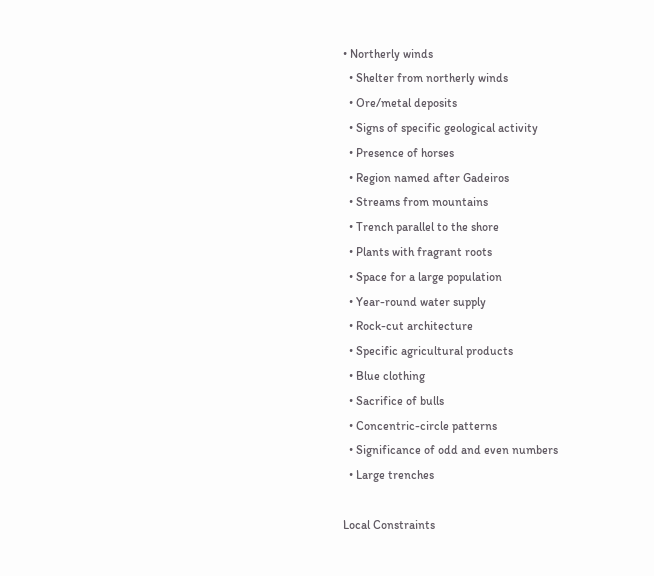• Northerly winds
  • Shelter from northerly winds
  • Ore/metal deposits
  • Signs of specific geological activity
  • Presence of horses
  • Region named after Gadeiros
  • Streams from mountains
  • Trench parallel to the shore
  • Plants with fragrant roots
  • Space for a large population
  • Year-round water supply
  • Rock-cut architecture
  • Specific agricultural products
  • Blue clothing
  • Sacrifice of bulls
  • Concentric-circle patterns
  • Significance of odd and even numbers
  • Large trenches

Local Constraints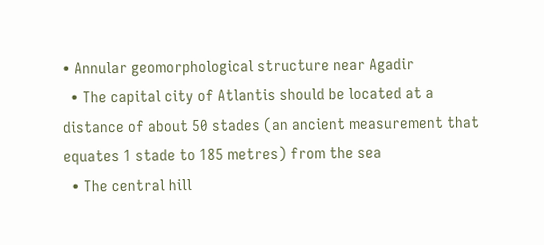• Annular geomorphological structure near Agadir
  • The capital city of Atlantis should be located at a distance of about 50 stades (an ancient measurement that equates 1 stade to 185 metres) from the sea
  • The central hill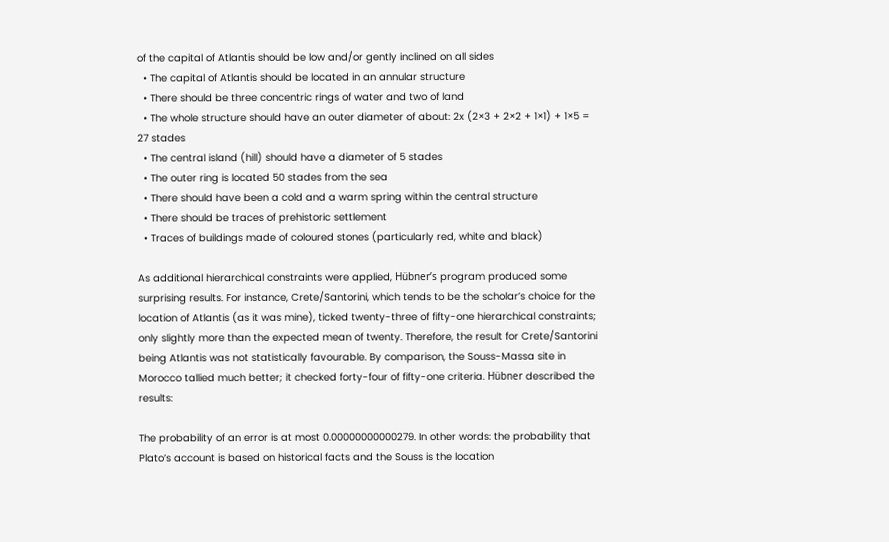of the capital of Atlantis should be low and/or gently inclined on all sides
  • The capital of Atlantis should be located in an annular structure
  • There should be three concentric rings of water and two of land
  • The whole structure should have an outer diameter of about: 2x (2×3 + 2×2 + 1×1) + 1×5 = 27 stades
  • The central island (hill) should have a diameter of 5 stades
  • The outer ring is located 50 stades from the sea
  • There should have been a cold and a warm spring within the central structure
  • There should be traces of prehistoric settlement
  • Traces of buildings made of coloured stones (particularly red, white and black)

As additional hierarchical constraints were applied, Hübner’s program produced some surprising results. For instance, Crete/Santorini, which tends to be the scholar’s choice for the location of Atlantis (as it was mine), ticked twenty-three of fifty-one hierarchical constraints; only slightly more than the expected mean of twenty. Therefore, the result for Crete/Santorini being Atlantis was not statistically favourable. By comparison, the Souss-Massa site in Morocco tallied much better; it checked forty-four of fifty-one criteria. Hübner described the results:

The probability of an error is at most 0.00000000000279. In other words: the probability that Plato’s account is based on historical facts and the Souss is the location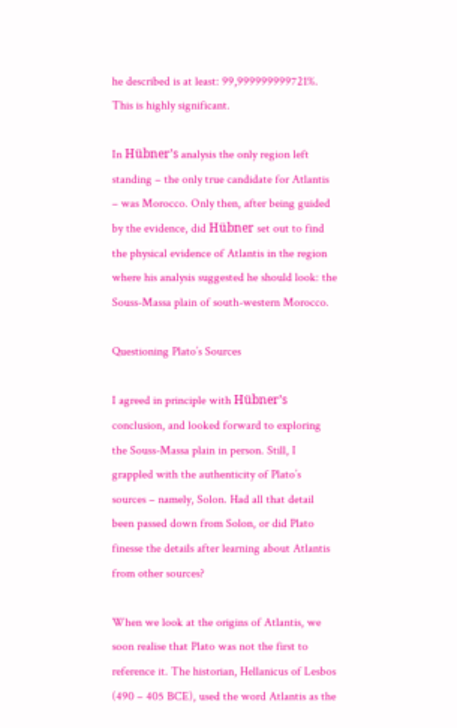he described is at least: 99,999999999721%. This is highly significant.

In Hübner’s analysis the only region left standing – the only true candidate for Atlantis – was Morocco. Only then, after being guided by the evidence, did Hübner set out to find the physical evidence of Atlantis in the region where his analysis suggested he should look: the Souss-Massa plain of south-western Morocco.

Questioning Plato’s Sources

I agreed in principle with Hübner’s conclusion, and looked forward to exploring the Souss-Massa plain in person. Still, I grappled with the authenticity of Plato’s sources – namely, Solon. Had all that detail been passed down from Solon, or did Plato finesse the details after learning about Atlantis from other sources?

When we look at the origins of Atlantis, we soon realise that Plato was not the first to reference it. The historian, Hellanicus of Lesbos (490 – 405 BCE), used the word Atlantis as the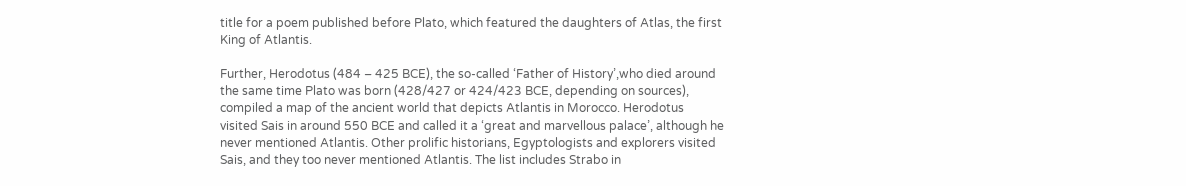title for a poem published before Plato, which featured the daughters of Atlas, the first King of Atlantis.

Further, Herodotus (484 – 425 BCE), the so-called ‘Father of History’,who died around the same time Plato was born (428/427 or 424/423 BCE, depending on sources), compiled a map of the ancient world that depicts Atlantis in Morocco. Herodotus visited Sais in around 550 BCE and called it a ‘great and marvellous palace’, although he never mentioned Atlantis. Other prolific historians, Egyptologists and explorers visited Sais, and they too never mentioned Atlantis. The list includes Strabo in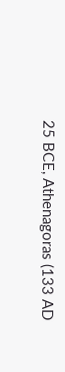25 BCE, Athenagoras (133 AD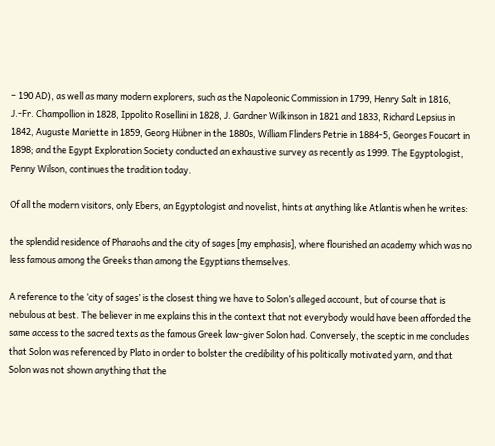– 190 AD), as well as many modern explorers, such as the Napoleonic Commission in 1799, Henry Salt in 1816, J.-Fr. Champollion in 1828, Ippolito Rosellini in 1828, J. Gardner Wilkinson in 1821 and 1833, Richard Lepsius in 1842, Auguste Mariette in 1859, Georg Hübner in the 1880s, William Flinders Petrie in 1884-5, Georges Foucart in 1898; and the Egypt Exploration Society conducted an exhaustive survey as recently as 1999. The Egyptologist, Penny Wilson, continues the tradition today.

Of all the modern visitors, only Ebers, an Egyptologist and novelist, hints at anything like Atlantis when he writes:

the splendid residence of Pharaohs and the city of sages [my emphasis], where flourished an academy which was no less famous among the Greeks than among the Egyptians themselves.

A reference to the ‘city of sages’ is the closest thing we have to Solon’s alleged account, but of course that is nebulous at best. The believer in me explains this in the context that not everybody would have been afforded the same access to the sacred texts as the famous Greek law-giver Solon had. Conversely, the sceptic in me concludes that Solon was referenced by Plato in order to bolster the credibility of his politically motivated yarn, and that Solon was not shown anything that the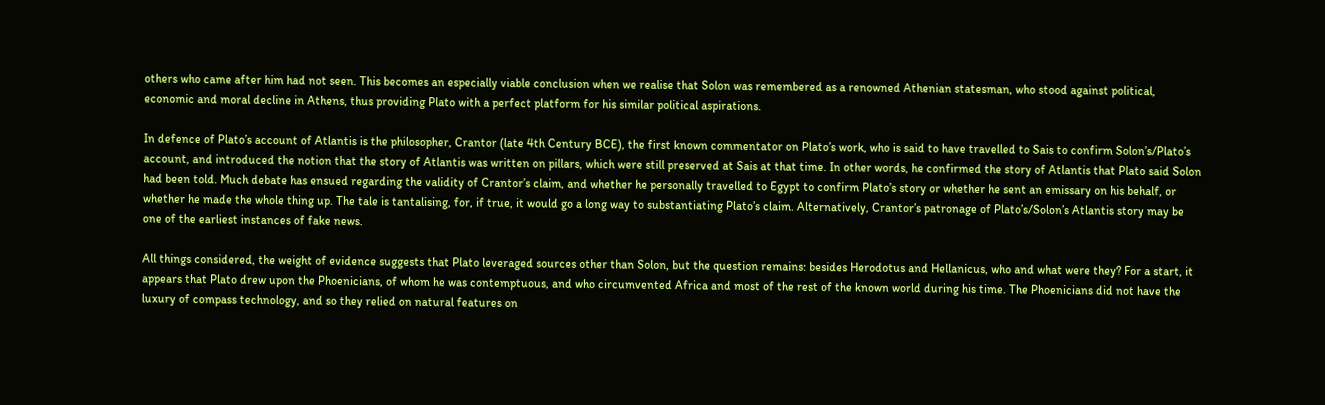others who came after him had not seen. This becomes an especially viable conclusion when we realise that Solon was remembered as a renowned Athenian statesman, who stood against political, economic and moral decline in Athens, thus providing Plato with a perfect platform for his similar political aspirations.

In defence of Plato’s account of Atlantis is the philosopher, Crantor (late 4th Century BCE), the first known commentator on Plato’s work, who is said to have travelled to Sais to confirm Solon’s/Plato’s account, and introduced the notion that the story of Atlantis was written on pillars, which were still preserved at Sais at that time. In other words, he confirmed the story of Atlantis that Plato said Solon had been told. Much debate has ensued regarding the validity of Crantor’s claim, and whether he personally travelled to Egypt to confirm Plato’s story or whether he sent an emissary on his behalf, or whether he made the whole thing up. The tale is tantalising, for, if true, it would go a long way to substantiating Plato’s claim. Alternatively, Crantor’s patronage of Plato’s/Solon’s Atlantis story may be one of the earliest instances of fake news.

All things considered, the weight of evidence suggests that Plato leveraged sources other than Solon, but the question remains: besides Herodotus and Hellanicus, who and what were they? For a start, it appears that Plato drew upon the Phoenicians, of whom he was contemptuous, and who circumvented Africa and most of the rest of the known world during his time. The Phoenicians did not have the luxury of compass technology, and so they relied on natural features on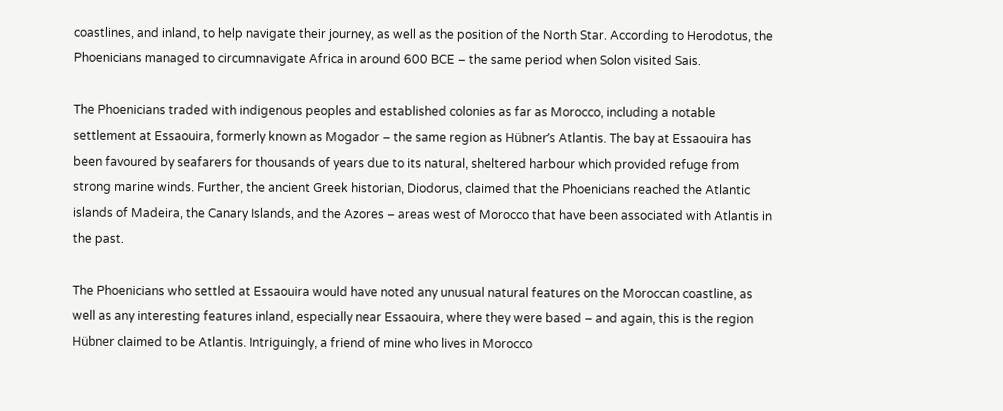coastlines, and inland, to help navigate their journey, as well as the position of the North Star. According to Herodotus, the Phoenicians managed to circumnavigate Africa in around 600 BCE – the same period when Solon visited Sais.

The Phoenicians traded with indigenous peoples and established colonies as far as Morocco, including a notable settlement at Essaouira, formerly known as Mogador – the same region as Hübner’s Atlantis. The bay at Essaouira has been favoured by seafarers for thousands of years due to its natural, sheltered harbour which provided refuge from strong marine winds. Further, the ancient Greek historian, Diodorus, claimed that the Phoenicians reached the Atlantic islands of Madeira, the Canary Islands, and the Azores – areas west of Morocco that have been associated with Atlantis in the past.

The Phoenicians who settled at Essaouira would have noted any unusual natural features on the Moroccan coastline, as well as any interesting features inland, especially near Essaouira, where they were based – and again, this is the region Hübner claimed to be Atlantis. Intriguingly, a friend of mine who lives in Morocco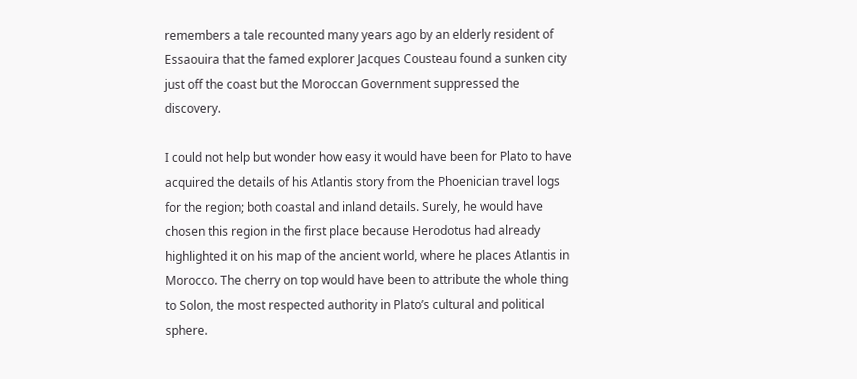remembers a tale recounted many years ago by an elderly resident of Essaouira that the famed explorer Jacques Cousteau found a sunken city just off the coast but the Moroccan Government suppressed the discovery.

I could not help but wonder how easy it would have been for Plato to have acquired the details of his Atlantis story from the Phoenician travel logs for the region; both coastal and inland details. Surely, he would have chosen this region in the first place because Herodotus had already highlighted it on his map of the ancient world, where he places Atlantis in Morocco. The cherry on top would have been to attribute the whole thing to Solon, the most respected authority in Plato’s cultural and political sphere.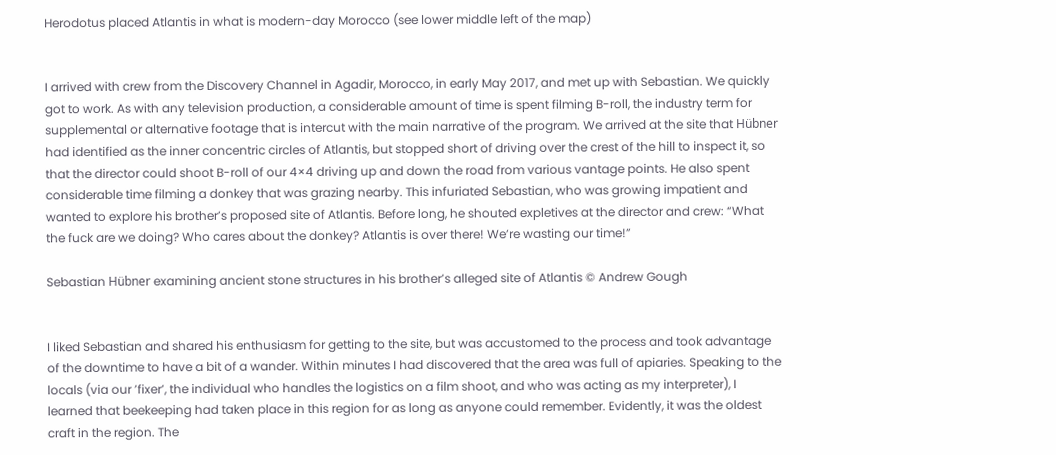Herodotus placed Atlantis in what is modern-day Morocco (see lower middle left of the map)


I arrived with crew from the Discovery Channel in Agadir, Morocco, in early May 2017, and met up with Sebastian. We quickly got to work. As with any television production, a considerable amount of time is spent filming B-roll, the industry term for supplemental or alternative footage that is intercut with the main narrative of the program. We arrived at the site that Hübner had identified as the inner concentric circles of Atlantis, but stopped short of driving over the crest of the hill to inspect it, so that the director could shoot B-roll of our 4×4 driving up and down the road from various vantage points. He also spent considerable time filming a donkey that was grazing nearby. This infuriated Sebastian, who was growing impatient and wanted to explore his brother’s proposed site of Atlantis. Before long, he shouted expletives at the director and crew: “What the fuck are we doing? Who cares about the donkey? Atlantis is over there! We’re wasting our time!”

Sebastian Hübner examining ancient stone structures in his brother’s alleged site of Atlantis © Andrew Gough


I liked Sebastian and shared his enthusiasm for getting to the site, but was accustomed to the process and took advantage of the downtime to have a bit of a wander. Within minutes I had discovered that the area was full of apiaries. Speaking to the locals (via our ’fixer’, the individual who handles the logistics on a film shoot, and who was acting as my interpreter), I learned that beekeeping had taken place in this region for as long as anyone could remember. Evidently, it was the oldest craft in the region. The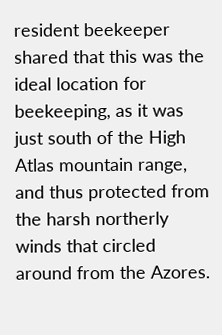resident beekeeper shared that this was the ideal location for beekeeping, as it was just south of the High Atlas mountain range, and thus protected from the harsh northerly winds that circled around from the Azores.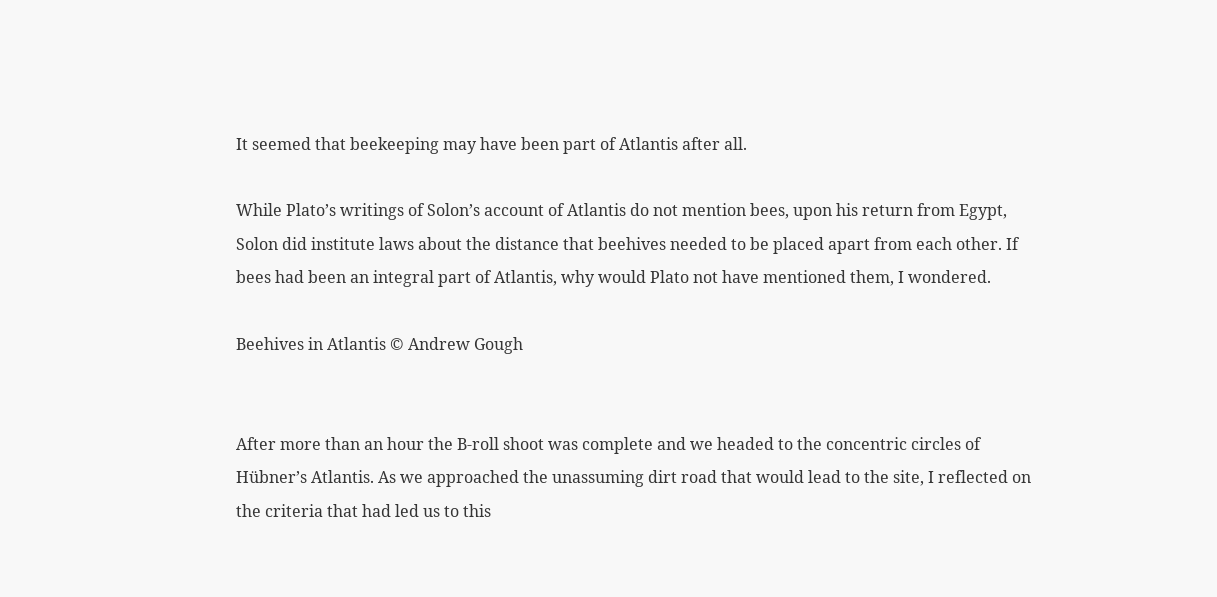It seemed that beekeeping may have been part of Atlantis after all.

While Plato’s writings of Solon’s account of Atlantis do not mention bees, upon his return from Egypt, Solon did institute laws about the distance that beehives needed to be placed apart from each other. If bees had been an integral part of Atlantis, why would Plato not have mentioned them, I wondered.

Beehives in Atlantis © Andrew Gough


After more than an hour the B-roll shoot was complete and we headed to the concentric circles of Hübner’s Atlantis. As we approached the unassuming dirt road that would lead to the site, I reflected on the criteria that had led us to this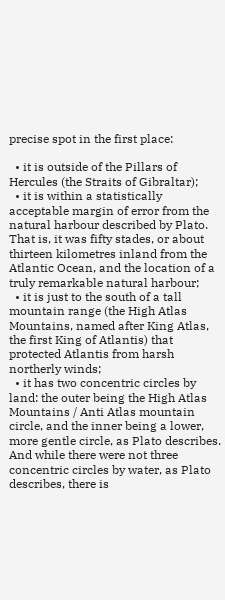precise spot in the first place:

  • it is outside of the Pillars of Hercules (the Straits of Gibraltar);
  • it is within a statistically acceptable margin of error from the natural harbour described by Plato. That is, it was fifty stades, or about thirteen kilometres inland from the Atlantic Ocean, and the location of a truly remarkable natural harbour;
  • it is just to the south of a tall mountain range (the High Atlas Mountains, named after King Atlas, the first King of Atlantis) that protected Atlantis from harsh northerly winds;
  • it has two concentric circles by land: the outer being the High Atlas Mountains / Anti Atlas mountain circle, and the inner being a lower, more gentle circle, as Plato describes. And while there were not three concentric circles by water, as Plato describes, there is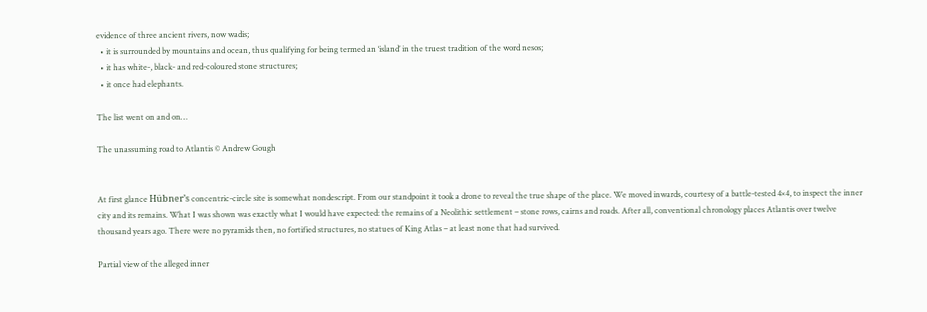evidence of three ancient rivers, now wadis;
  • it is surrounded by mountains and ocean, thus qualifying for being termed an ‘island’ in the truest tradition of the word nesos;
  • it has white-, black- and red-coloured stone structures;
  • it once had elephants.

The list went on and on…

The unassuming road to Atlantis © Andrew Gough


At first glance Hübner’s concentric-circle site is somewhat nondescript. From our standpoint it took a drone to reveal the true shape of the place. We moved inwards, courtesy of a battle-tested 4×4, to inspect the inner city and its remains. What I was shown was exactly what I would have expected: the remains of a Neolithic settlement – stone rows, cairns and roads. After all, conventional chronology places Atlantis over twelve thousand years ago. There were no pyramids then, no fortified structures, no statues of King Atlas – at least none that had survived.

Partial view of the alleged inner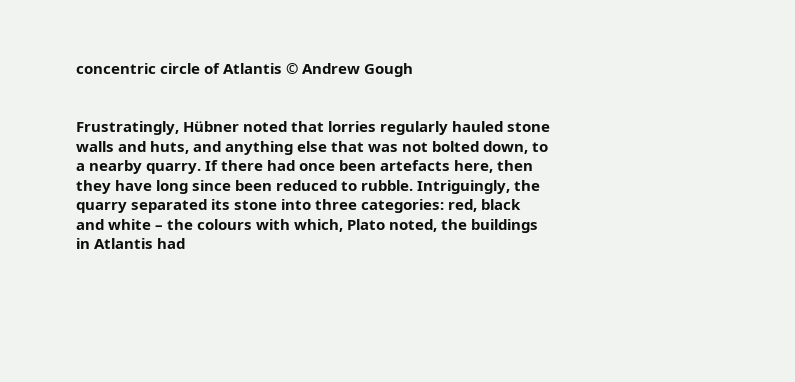concentric circle of Atlantis © Andrew Gough


Frustratingly, Hübner noted that lorries regularly hauled stone walls and huts, and anything else that was not bolted down, to a nearby quarry. If there had once been artefacts here, then they have long since been reduced to rubble. Intriguingly, the quarry separated its stone into three categories: red, black and white – the colours with which, Plato noted, the buildings in Atlantis had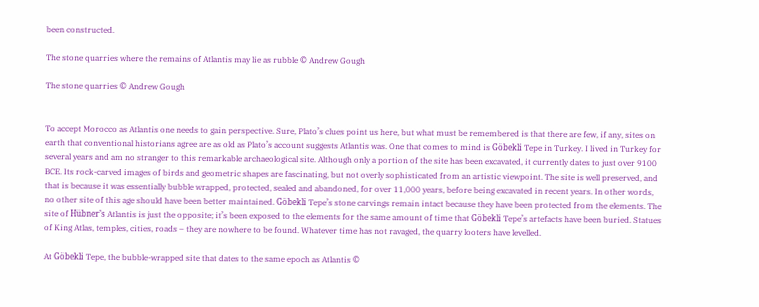been constructed.

The stone quarries where the remains of Atlantis may lie as rubble © Andrew Gough

The stone quarries © Andrew Gough


To accept Morocco as Atlantis one needs to gain perspective. Sure, Plato’s clues point us here, but what must be remembered is that there are few, if any, sites on earth that conventional historians agree are as old as Plato’s account suggests Atlantis was. One that comes to mind is Göbekli Tepe in Turkey. I lived in Turkey for several years and am no stranger to this remarkable archaeological site. Although only a portion of the site has been excavated, it currently dates to just over 9100 BCE. Its rock-carved images of birds and geometric shapes are fascinating, but not overly sophisticated from an artistic viewpoint. The site is well preserved, and that is because it was essentially bubble wrapped, protected, sealed and abandoned, for over 11,000 years, before being excavated in recent years. In other words, no other site of this age should have been better maintained. Göbekli Tepe’s stone carvings remain intact because they have been protected from the elements. The site of Hübner’s Atlantis is just the opposite; it’s been exposed to the elements for the same amount of time that Göbekli Tepe’s artefacts have been buried. Statues of King Atlas, temples, cities, roads – they are nowhere to be found. Whatever time has not ravaged, the quarry looters have levelled.

At Göbekli Tepe, the bubble-wrapped site that dates to the same epoch as Atlantis ©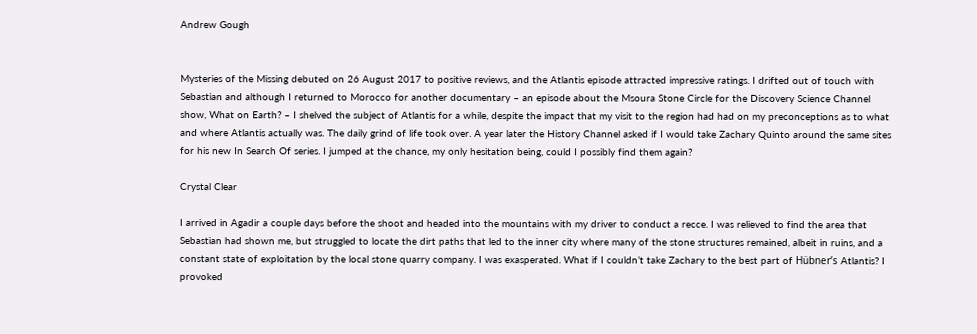Andrew Gough


Mysteries of the Missing debuted on 26 August 2017 to positive reviews, and the Atlantis episode attracted impressive ratings. I drifted out of touch with Sebastian and although I returned to Morocco for another documentary – an episode about the Msoura Stone Circle for the Discovery Science Channel show, What on Earth? – I shelved the subject of Atlantis for a while, despite the impact that my visit to the region had had on my preconceptions as to what and where Atlantis actually was. The daily grind of life took over. A year later the History Channel asked if I would take Zachary Quinto around the same sites for his new In Search Of series. I jumped at the chance, my only hesitation being, could I possibly find them again?

Crystal Clear

I arrived in Agadir a couple days before the shoot and headed into the mountains with my driver to conduct a recce. I was relieved to find the area that Sebastian had shown me, but struggled to locate the dirt paths that led to the inner city where many of the stone structures remained, albeit in ruins, and a constant state of exploitation by the local stone quarry company. I was exasperated. What if I couldn’t take Zachary to the best part of Hübner’s Atlantis? I provoked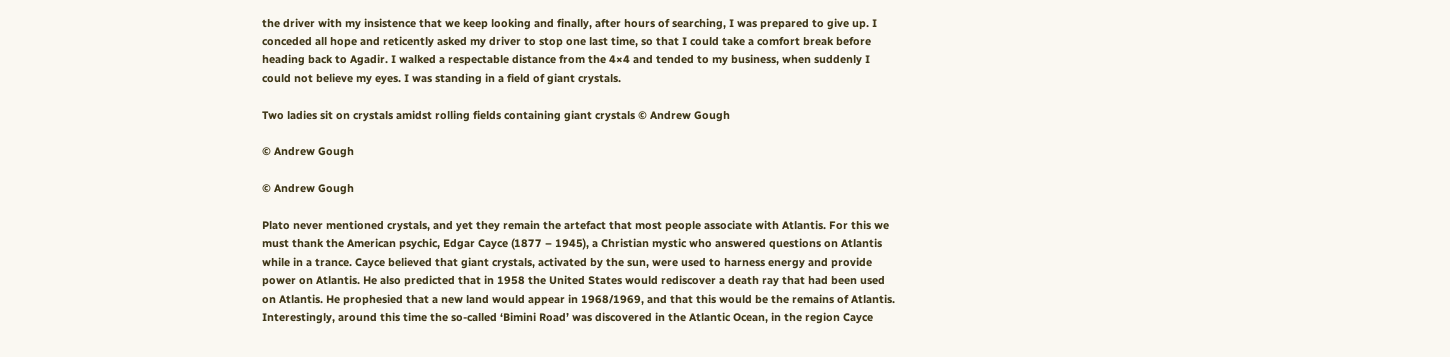the driver with my insistence that we keep looking and finally, after hours of searching, I was prepared to give up. I conceded all hope and reticently asked my driver to stop one last time, so that I could take a comfort break before heading back to Agadir. I walked a respectable distance from the 4×4 and tended to my business, when suddenly I could not believe my eyes. I was standing in a field of giant crystals.

Two ladies sit on crystals amidst rolling fields containing giant crystals © Andrew Gough

© Andrew Gough

© Andrew Gough

Plato never mentioned crystals, and yet they remain the artefact that most people associate with Atlantis. For this we must thank the American psychic, Edgar Cayce (1877 – 1945), a Christian mystic who answered questions on Atlantis while in a trance. Cayce believed that giant crystals, activated by the sun, were used to harness energy and provide power on Atlantis. He also predicted that in 1958 the United States would rediscover a death ray that had been used on Atlantis. He prophesied that a new land would appear in 1968/1969, and that this would be the remains of Atlantis. Interestingly, around this time the so-called ‘Bimini Road’ was discovered in the Atlantic Ocean, in the region Cayce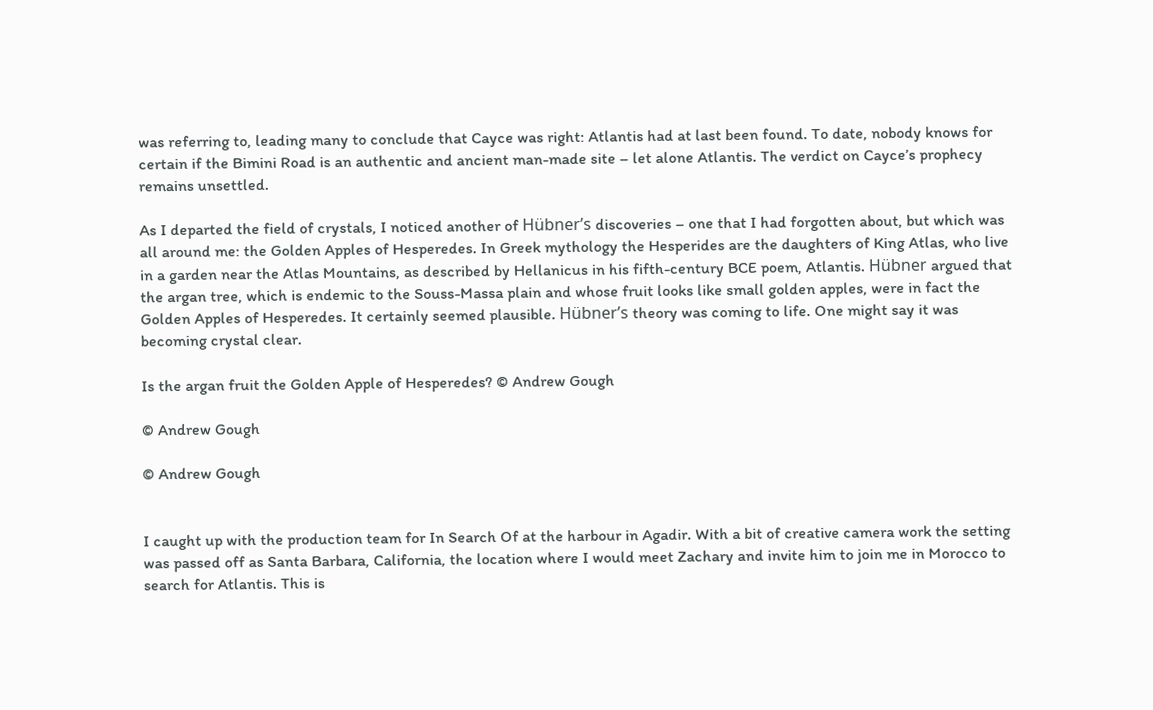was referring to, leading many to conclude that Cayce was right: Atlantis had at last been found. To date, nobody knows for certain if the Bimini Road is an authentic and ancient man-made site – let alone Atlantis. The verdict on Cayce’s prophecy remains unsettled.

As I departed the field of crystals, I noticed another of Hübner’s discoveries – one that I had forgotten about, but which was all around me: the Golden Apples of Hesperedes. In Greek mythology the Hesperides are the daughters of King Atlas, who live in a garden near the Atlas Mountains, as described by Hellanicus in his fifth-century BCE poem, Atlantis. Hübner argued that the argan tree, which is endemic to the Souss-Massa plain and whose fruit looks like small golden apples, were in fact the Golden Apples of Hesperedes. It certainly seemed plausible. Hübner’s theory was coming to life. One might say it was becoming crystal clear.

Is the argan fruit the Golden Apple of Hesperedes? © Andrew Gough

© Andrew Gough

© Andrew Gough


I caught up with the production team for In Search Of at the harbour in Agadir. With a bit of creative camera work the setting was passed off as Santa Barbara, California, the location where I would meet Zachary and invite him to join me in Morocco to search for Atlantis. This is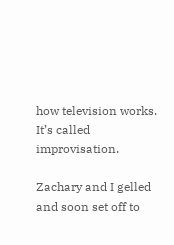how television works. It’s called improvisation.

Zachary and I gelled and soon set off to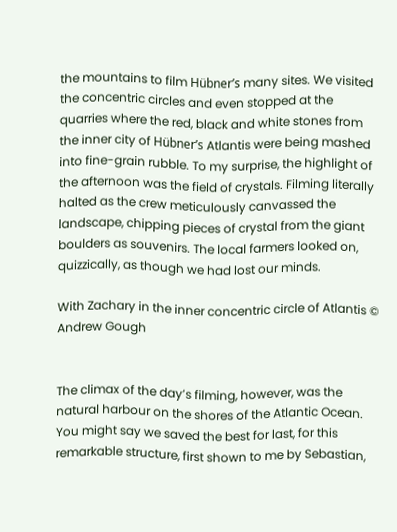the mountains to film Hübner’s many sites. We visited the concentric circles and even stopped at the quarries where the red, black and white stones from the inner city of Hübner’s Atlantis were being mashed into fine-grain rubble. To my surprise, the highlight of the afternoon was the field of crystals. Filming literally halted as the crew meticulously canvassed the landscape, chipping pieces of crystal from the giant boulders as souvenirs. The local farmers looked on, quizzically, as though we had lost our minds.

With Zachary in the inner concentric circle of Atlantis © Andrew Gough


The climax of the day’s filming, however, was the natural harbour on the shores of the Atlantic Ocean. You might say we saved the best for last, for this remarkable structure, first shown to me by Sebastian,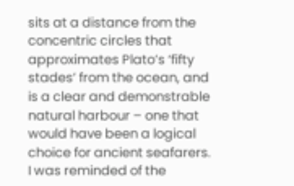sits at a distance from the concentric circles that approximates Plato’s ‘fifty stades’ from the ocean, and is a clear and demonstrable natural harbour – one that would have been a logical choice for ancient seafarers. I was reminded of the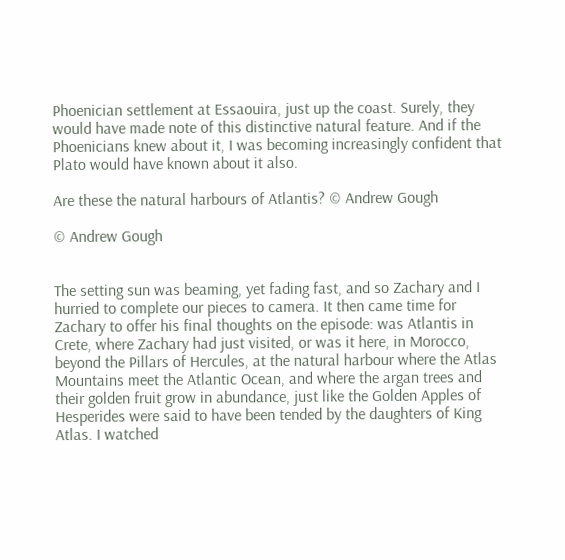Phoenician settlement at Essaouira, just up the coast. Surely, they would have made note of this distinctive natural feature. And if the Phoenicians knew about it, I was becoming increasingly confident that Plato would have known about it also.

Are these the natural harbours of Atlantis? © Andrew Gough

© Andrew Gough


The setting sun was beaming, yet fading fast, and so Zachary and I hurried to complete our pieces to camera. It then came time for Zachary to offer his final thoughts on the episode: was Atlantis in Crete, where Zachary had just visited, or was it here, in Morocco, beyond the Pillars of Hercules, at the natural harbour where the Atlas Mountains meet the Atlantic Ocean, and where the argan trees and their golden fruit grow in abundance, just like the Golden Apples of Hesperides were said to have been tended by the daughters of King Atlas. I watched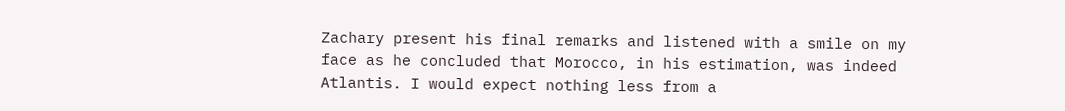Zachary present his final remarks and listened with a smile on my face as he concluded that Morocco, in his estimation, was indeed Atlantis. I would expect nothing less from a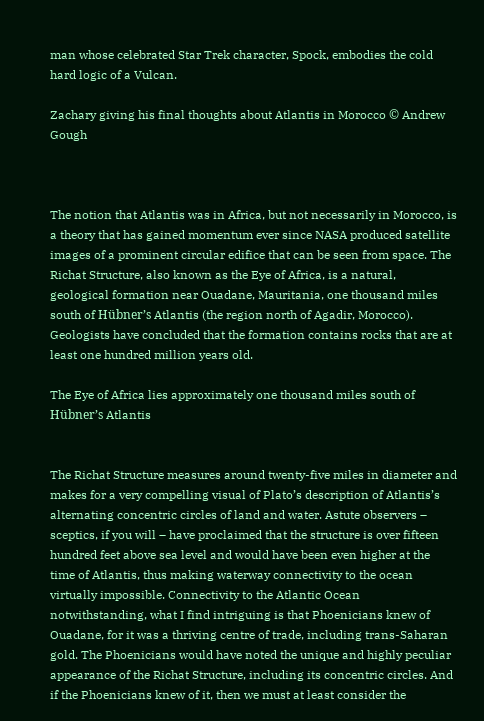man whose celebrated Star Trek character, Spock, embodies the cold hard logic of a Vulcan.

Zachary giving his final thoughts about Atlantis in Morocco © Andrew Gough



The notion that Atlantis was in Africa, but not necessarily in Morocco, is a theory that has gained momentum ever since NASA produced satellite images of a prominent circular edifice that can be seen from space. The Richat Structure, also known as the Eye of Africa, is a natural, geological formation near Ouadane, Mauritania, one thousand miles south of Hübner’s Atlantis (the region north of Agadir, Morocco). Geologists have concluded that the formation contains rocks that are at least one hundred million years old.

The Eye of Africa lies approximately one thousand miles south of Hübner’s Atlantis


The Richat Structure measures around twenty-five miles in diameter and makes for a very compelling visual of Plato’s description of Atlantis’s alternating concentric circles of land and water. Astute observers – sceptics, if you will – have proclaimed that the structure is over fifteen hundred feet above sea level and would have been even higher at the time of Atlantis, thus making waterway connectivity to the ocean virtually impossible. Connectivity to the Atlantic Ocean notwithstanding, what I find intriguing is that Phoenicians knew of Ouadane, for it was a thriving centre of trade, including trans-Saharan gold. The Phoenicians would have noted the unique and highly peculiar appearance of the Richat Structure, including its concentric circles. And if the Phoenicians knew of it, then we must at least consider the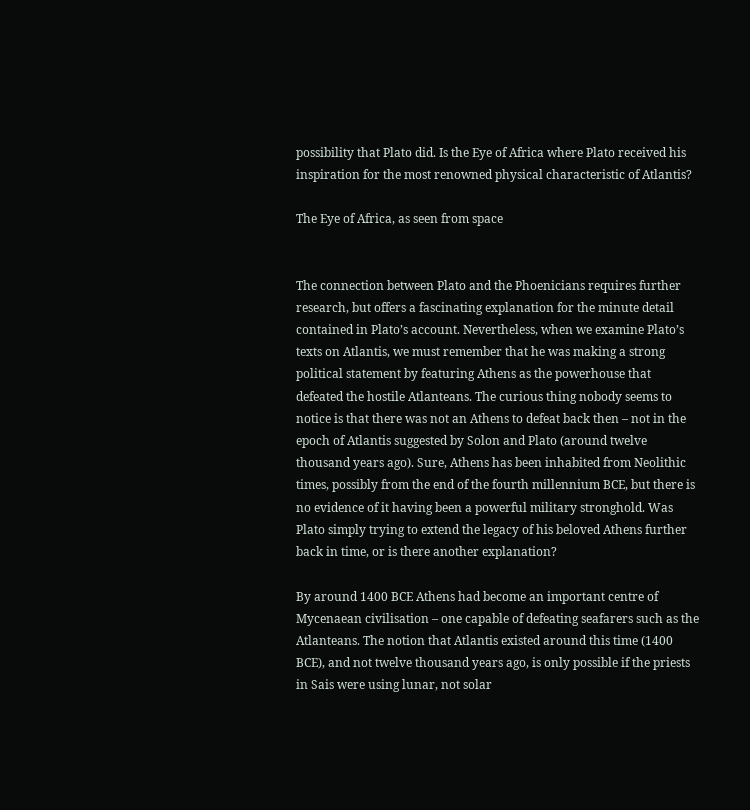possibility that Plato did. Is the Eye of Africa where Plato received his inspiration for the most renowned physical characteristic of Atlantis?

The Eye of Africa, as seen from space


The connection between Plato and the Phoenicians requires further research, but offers a fascinating explanation for the minute detail contained in Plato’s account. Nevertheless, when we examine Plato’s texts on Atlantis, we must remember that he was making a strong political statement by featuring Athens as the powerhouse that defeated the hostile Atlanteans. The curious thing nobody seems to notice is that there was not an Athens to defeat back then – not in the epoch of Atlantis suggested by Solon and Plato (around twelve thousand years ago). Sure, Athens has been inhabited from Neolithic times, possibly from the end of the fourth millennium BCE, but there is no evidence of it having been a powerful military stronghold. Was Plato simply trying to extend the legacy of his beloved Athens further back in time, or is there another explanation?

By around 1400 BCE Athens had become an important centre of Mycenaean civilisation – one capable of defeating seafarers such as the Atlanteans. The notion that Atlantis existed around this time (1400 BCE), and not twelve thousand years ago, is only possible if the priests in Sais were using lunar, not solar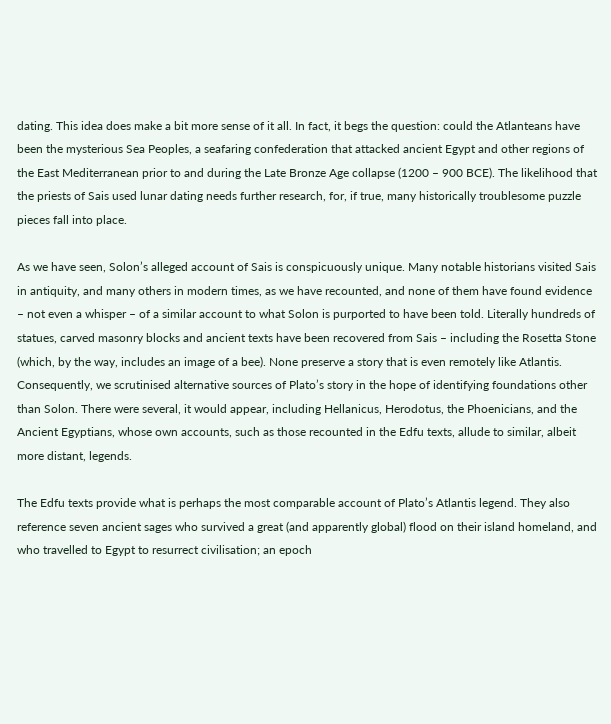dating. This idea does make a bit more sense of it all. In fact, it begs the question: could the Atlanteans have been the mysterious Sea Peoples, a seafaring confederation that attacked ancient Egypt and other regions of the East Mediterranean prior to and during the Late Bronze Age collapse (1200 – 900 BCE). The likelihood that the priests of Sais used lunar dating needs further research, for, if true, many historically troublesome puzzle pieces fall into place.

As we have seen, Solon’s alleged account of Sais is conspicuously unique. Many notable historians visited Sais in antiquity, and many others in modern times, as we have recounted, and none of them have found evidence – not even a whisper – of a similar account to what Solon is purported to have been told. Literally hundreds of statues, carved masonry blocks and ancient texts have been recovered from Sais – including the Rosetta Stone (which, by the way, includes an image of a bee). None preserve a story that is even remotely like Atlantis. Consequently, we scrutinised alternative sources of Plato’s story in the hope of identifying foundations other than Solon. There were several, it would appear, including Hellanicus, Herodotus, the Phoenicians, and the Ancient Egyptians, whose own accounts, such as those recounted in the Edfu texts, allude to similar, albeit more distant, legends.

The Edfu texts provide what is perhaps the most comparable account of Plato’s Atlantis legend. They also reference seven ancient sages who survived a great (and apparently global) flood on their island homeland, and who travelled to Egypt to resurrect civilisation; an epoch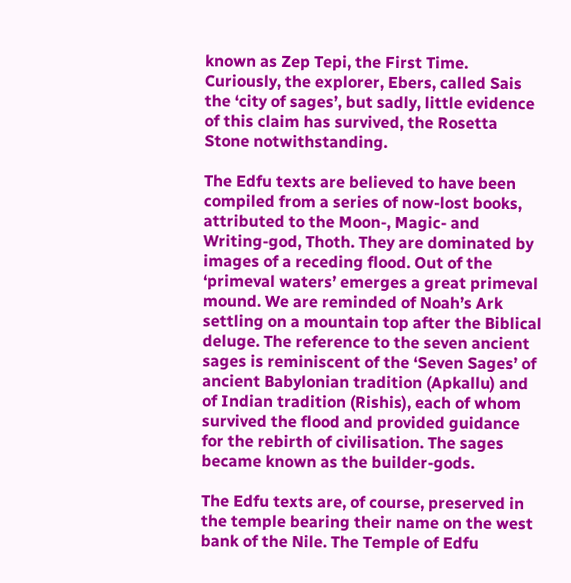known as Zep Tepi, the First Time. Curiously, the explorer, Ebers, called Sais the ‘city of sages’, but sadly, little evidence of this claim has survived, the Rosetta Stone notwithstanding.

The Edfu texts are believed to have been compiled from a series of now-lost books, attributed to the Moon-, Magic- and Writing-god, Thoth. They are dominated by images of a receding flood. Out of the ‘primeval waters’ emerges a great primeval mound. We are reminded of Noah’s Ark settling on a mountain top after the Biblical deluge. The reference to the seven ancient sages is reminiscent of the ‘Seven Sages’ of ancient Babylonian tradition (Apkallu) and of Indian tradition (Rishis), each of whom survived the flood and provided guidance for the rebirth of civilisation. The sages became known as the builder-gods.

The Edfu texts are, of course, preserved in the temple bearing their name on the west bank of the Nile. The Temple of Edfu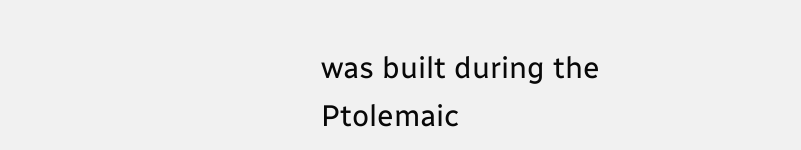was built during the Ptolemaic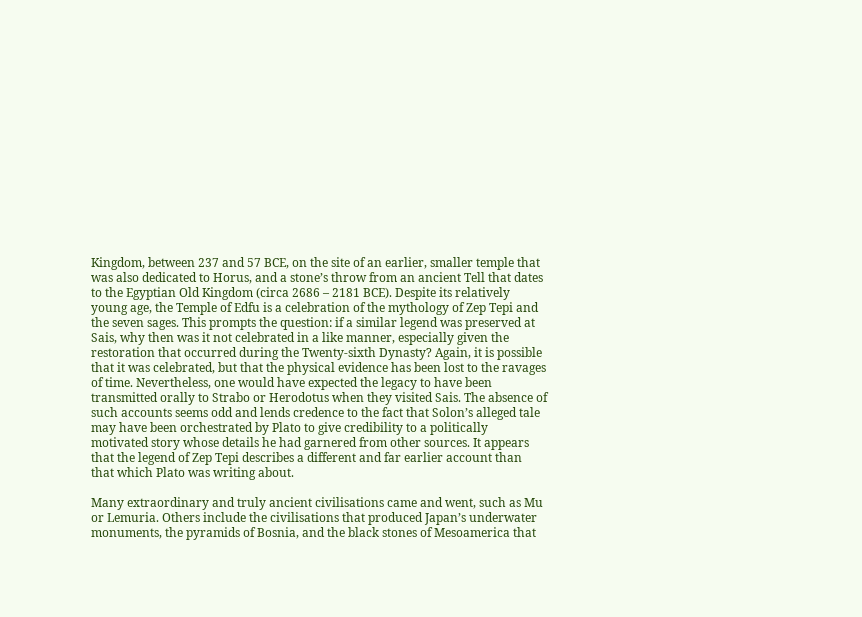Kingdom, between 237 and 57 BCE, on the site of an earlier, smaller temple that was also dedicated to Horus, and a stone’s throw from an ancient Tell that dates to the Egyptian Old Kingdom (circa 2686 – 2181 BCE). Despite its relatively young age, the Temple of Edfu is a celebration of the mythology of Zep Tepi and the seven sages. This prompts the question: if a similar legend was preserved at Sais, why then was it not celebrated in a like manner, especially given the restoration that occurred during the Twenty-sixth Dynasty? Again, it is possible that it was celebrated, but that the physical evidence has been lost to the ravages of time. Nevertheless, one would have expected the legacy to have been transmitted orally to Strabo or Herodotus when they visited Sais. The absence of such accounts seems odd and lends credence to the fact that Solon’s alleged tale may have been orchestrated by Plato to give credibility to a politically motivated story whose details he had garnered from other sources. It appears that the legend of Zep Tepi describes a different and far earlier account than that which Plato was writing about.

Many extraordinary and truly ancient civilisations came and went, such as Mu or Lemuria. Others include the civilisations that produced Japan’s underwater monuments, the pyramids of Bosnia, and the black stones of Mesoamerica that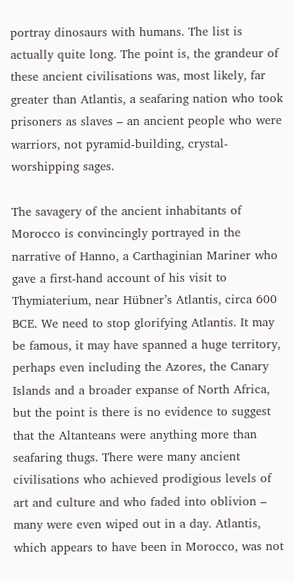portray dinosaurs with humans. The list is actually quite long. The point is, the grandeur of these ancient civilisations was, most likely, far greater than Atlantis, a seafaring nation who took prisoners as slaves – an ancient people who were warriors, not pyramid-building, crystal-worshipping sages.

The savagery of the ancient inhabitants of Morocco is convincingly portrayed in the narrative of Hanno, a Carthaginian Mariner who gave a first-hand account of his visit to Thymiaterium, near Hübner’s Atlantis, circa 600 BCE. We need to stop glorifying Atlantis. It may be famous, it may have spanned a huge territory, perhaps even including the Azores, the Canary Islands and a broader expanse of North Africa, but the point is there is no evidence to suggest that the Altanteans were anything more than seafaring thugs. There were many ancient civilisations who achieved prodigious levels of art and culture and who faded into oblivion – many were even wiped out in a day. Atlantis, which appears to have been in Morocco, was not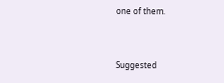one of them.


Suggested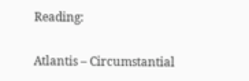Reading:

Atlantis – Circumstantial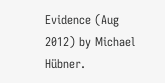Evidence (Aug 2012) by Michael Hübner.